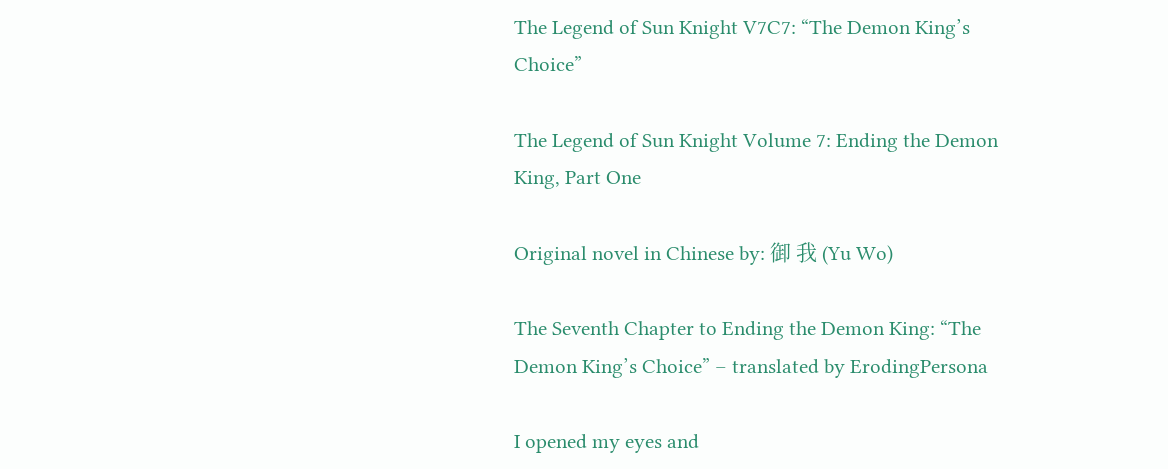The Legend of Sun Knight V7C7: “The Demon King’s Choice”

The Legend of Sun Knight Volume 7: Ending the Demon King, Part One

Original novel in Chinese by: 御 我 (Yu Wo)

The Seventh Chapter to Ending the Demon King: “The Demon King’s Choice” – translated by ErodingPersona

I opened my eyes and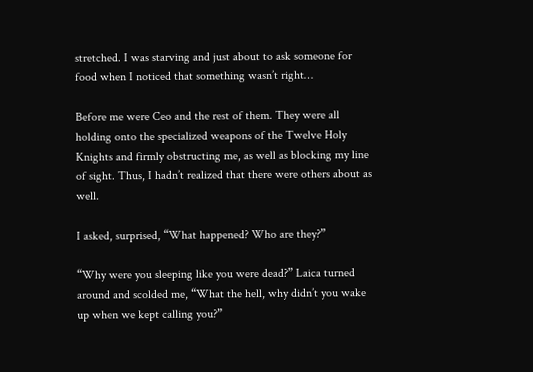stretched. I was starving and just about to ask someone for food when I noticed that something wasn’t right…

Before me were Ceo and the rest of them. They were all holding onto the specialized weapons of the Twelve Holy Knights and firmly obstructing me, as well as blocking my line of sight. Thus, I hadn’t realized that there were others about as well.

I asked, surprised, “What happened? Who are they?”

“Why were you sleeping like you were dead?” Laica turned around and scolded me, “What the hell, why didn’t you wake up when we kept calling you?”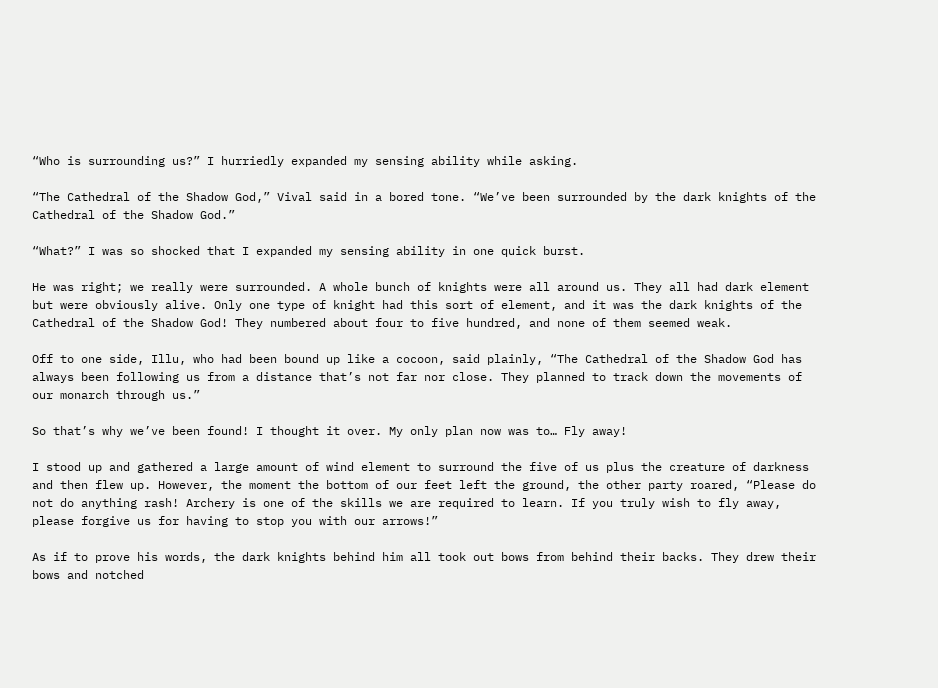“Who is surrounding us?” I hurriedly expanded my sensing ability while asking.

“The Cathedral of the Shadow God,” Vival said in a bored tone. “We’ve been surrounded by the dark knights of the Cathedral of the Shadow God.”

“What?” I was so shocked that I expanded my sensing ability in one quick burst.

He was right; we really were surrounded. A whole bunch of knights were all around us. They all had dark element but were obviously alive. Only one type of knight had this sort of element, and it was the dark knights of the Cathedral of the Shadow God! They numbered about four to five hundred, and none of them seemed weak.

Off to one side, Illu, who had been bound up like a cocoon, said plainly, “The Cathedral of the Shadow God has always been following us from a distance that’s not far nor close. They planned to track down the movements of our monarch through us.”

So that’s why we’ve been found! I thought it over. My only plan now was to… Fly away!

I stood up and gathered a large amount of wind element to surround the five of us plus the creature of darkness and then flew up. However, the moment the bottom of our feet left the ground, the other party roared, “Please do not do anything rash! Archery is one of the skills we are required to learn. If you truly wish to fly away, please forgive us for having to stop you with our arrows!”

As if to prove his words, the dark knights behind him all took out bows from behind their backs. They drew their bows and notched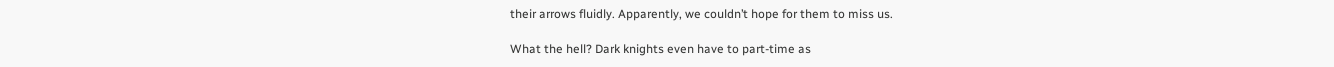their arrows fluidly. Apparently, we couldn’t hope for them to miss us.

What the hell? Dark knights even have to part-time as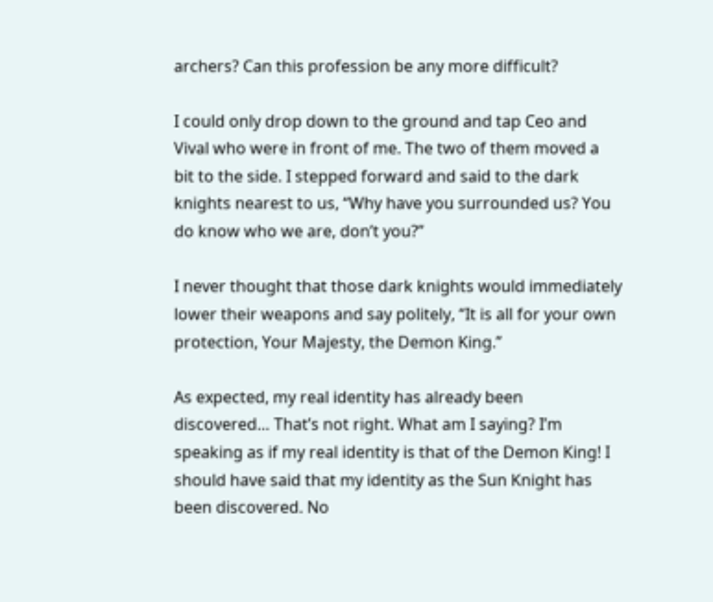archers? Can this profession be any more difficult?

I could only drop down to the ground and tap Ceo and Vival who were in front of me. The two of them moved a bit to the side. I stepped forward and said to the dark knights nearest to us, “Why have you surrounded us? You do know who we are, don’t you?”

I never thought that those dark knights would immediately lower their weapons and say politely, “It is all for your own protection, Your Majesty, the Demon King.”

As expected, my real identity has already been discovered… That’s not right. What am I saying? I’m speaking as if my real identity is that of the Demon King! I should have said that my identity as the Sun Knight has been discovered. No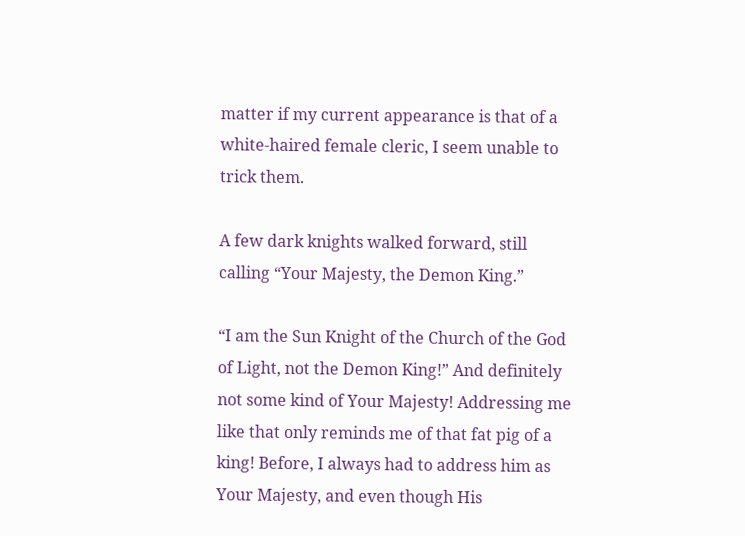matter if my current appearance is that of a white-haired female cleric, I seem unable to trick them.

A few dark knights walked forward, still calling “Your Majesty, the Demon King.”

“I am the Sun Knight of the Church of the God of Light, not the Demon King!” And definitely not some kind of Your Majesty! Addressing me like that only reminds me of that fat pig of a king! Before, I always had to address him as Your Majesty, and even though His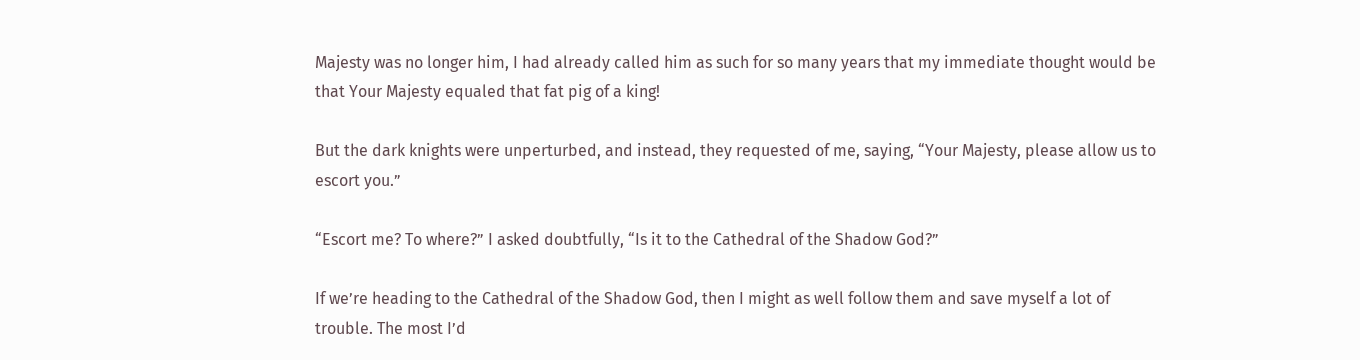Majesty was no longer him, I had already called him as such for so many years that my immediate thought would be that Your Majesty equaled that fat pig of a king!

But the dark knights were unperturbed, and instead, they requested of me, saying, “Your Majesty, please allow us to escort you.”

“Escort me? To where?” I asked doubtfully, “Is it to the Cathedral of the Shadow God?”

If we’re heading to the Cathedral of the Shadow God, then I might as well follow them and save myself a lot of trouble. The most I’d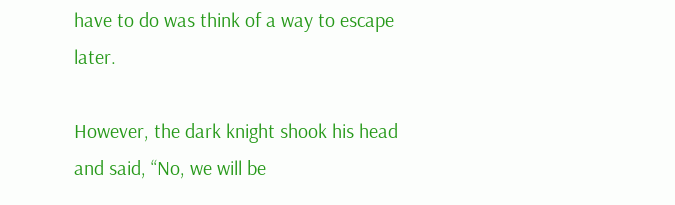have to do was think of a way to escape later.

However, the dark knight shook his head and said, “No, we will be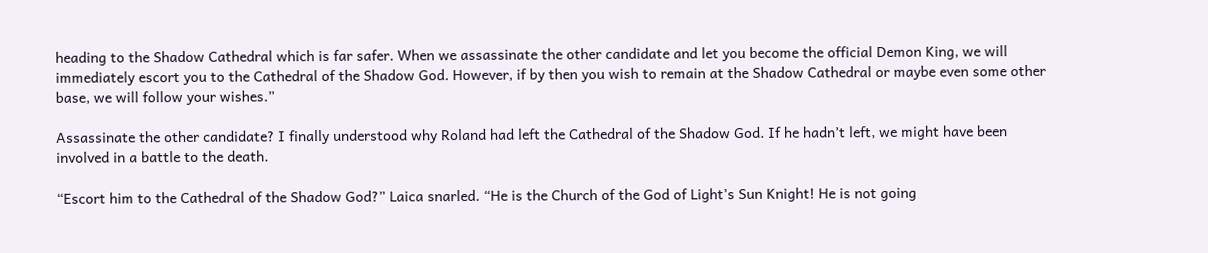heading to the Shadow Cathedral which is far safer. When we assassinate the other candidate and let you become the official Demon King, we will immediately escort you to the Cathedral of the Shadow God. However, if by then you wish to remain at the Shadow Cathedral or maybe even some other base, we will follow your wishes.”

Assassinate the other candidate? I finally understood why Roland had left the Cathedral of the Shadow God. If he hadn’t left, we might have been involved in a battle to the death.

“Escort him to the Cathedral of the Shadow God?” Laica snarled. “He is the Church of the God of Light’s Sun Knight! He is not going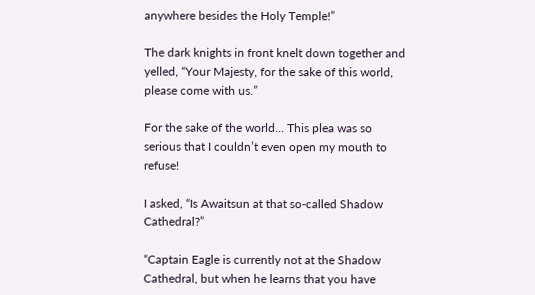anywhere besides the Holy Temple!”

The dark knights in front knelt down together and yelled, “Your Majesty, for the sake of this world, please come with us.”

For the sake of the world… This plea was so serious that I couldn’t even open my mouth to refuse!

I asked, “Is Awaitsun at that so-called Shadow Cathedral?”

“Captain Eagle is currently not at the Shadow Cathedral, but when he learns that you have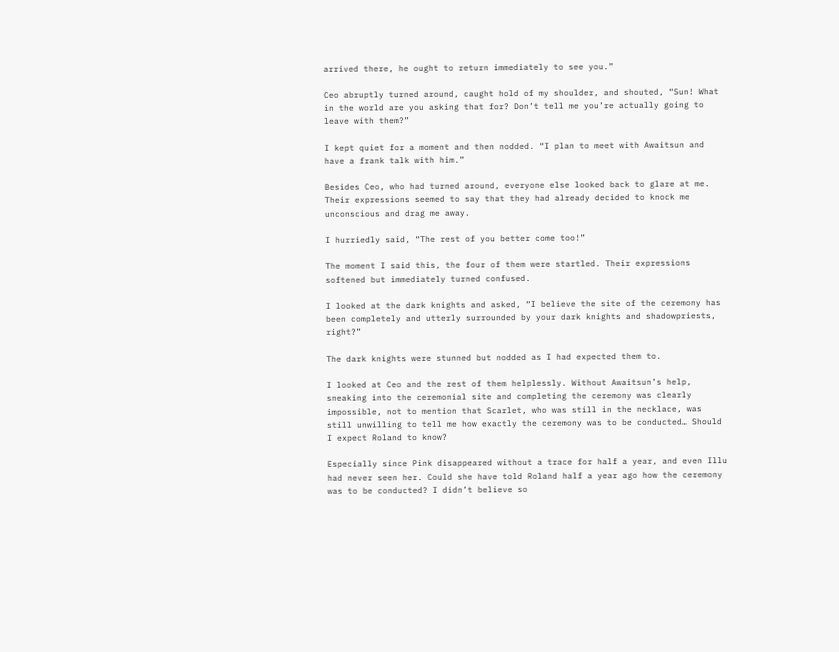arrived there, he ought to return immediately to see you.”

Ceo abruptly turned around, caught hold of my shoulder, and shouted, “Sun! What in the world are you asking that for? Don’t tell me you’re actually going to leave with them?”

I kept quiet for a moment and then nodded. “I plan to meet with Awaitsun and have a frank talk with him.”

Besides Ceo, who had turned around, everyone else looked back to glare at me. Their expressions seemed to say that they had already decided to knock me unconscious and drag me away.

I hurriedly said, “The rest of you better come too!”

The moment I said this, the four of them were startled. Their expressions softened but immediately turned confused.

I looked at the dark knights and asked, “I believe the site of the ceremony has been completely and utterly surrounded by your dark knights and shadowpriests, right?”

The dark knights were stunned but nodded as I had expected them to.

I looked at Ceo and the rest of them helplessly. Without Awaitsun’s help, sneaking into the ceremonial site and completing the ceremony was clearly impossible, not to mention that Scarlet, who was still in the necklace, was still unwilling to tell me how exactly the ceremony was to be conducted… Should I expect Roland to know?

Especially since Pink disappeared without a trace for half a year, and even Illu had never seen her. Could she have told Roland half a year ago how the ceremony was to be conducted? I didn’t believe so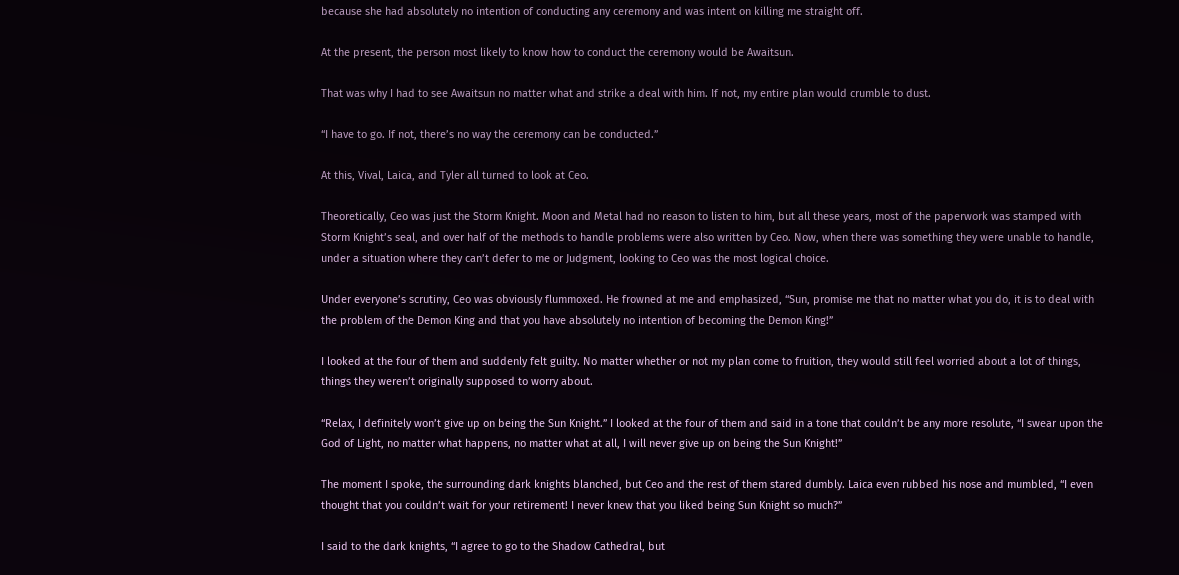because she had absolutely no intention of conducting any ceremony and was intent on killing me straight off.

At the present, the person most likely to know how to conduct the ceremony would be Awaitsun.

That was why I had to see Awaitsun no matter what and strike a deal with him. If not, my entire plan would crumble to dust.

“I have to go. If not, there’s no way the ceremony can be conducted.”

At this, Vival, Laica, and Tyler all turned to look at Ceo.

Theoretically, Ceo was just the Storm Knight. Moon and Metal had no reason to listen to him, but all these years, most of the paperwork was stamped with Storm Knight’s seal, and over half of the methods to handle problems were also written by Ceo. Now, when there was something they were unable to handle, under a situation where they can’t defer to me or Judgment, looking to Ceo was the most logical choice.

Under everyone’s scrutiny, Ceo was obviously flummoxed. He frowned at me and emphasized, “Sun, promise me that no matter what you do, it is to deal with the problem of the Demon King and that you have absolutely no intention of becoming the Demon King!”

I looked at the four of them and suddenly felt guilty. No matter whether or not my plan come to fruition, they would still feel worried about a lot of things, things they weren’t originally supposed to worry about.

“Relax, I definitely won’t give up on being the Sun Knight.” I looked at the four of them and said in a tone that couldn’t be any more resolute, “I swear upon the God of Light, no matter what happens, no matter what at all, I will never give up on being the Sun Knight!”

The moment I spoke, the surrounding dark knights blanched, but Ceo and the rest of them stared dumbly. Laica even rubbed his nose and mumbled, “I even thought that you couldn’t wait for your retirement! I never knew that you liked being Sun Knight so much?”

I said to the dark knights, “I agree to go to the Shadow Cathedral, but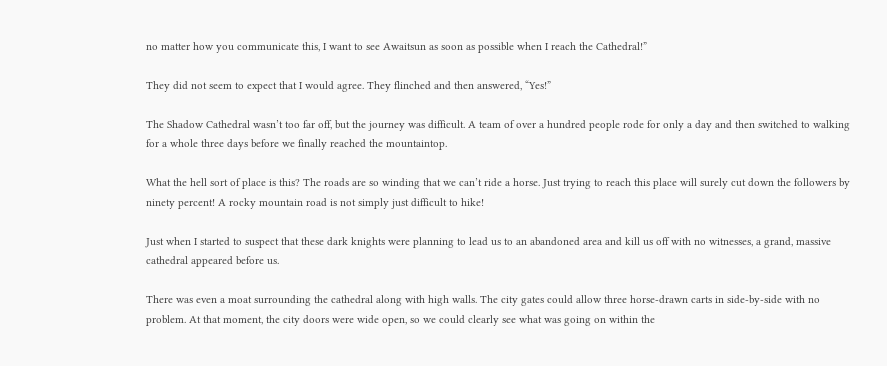no matter how you communicate this, I want to see Awaitsun as soon as possible when I reach the Cathedral!”

They did not seem to expect that I would agree. They flinched and then answered, “Yes!”

The Shadow Cathedral wasn’t too far off, but the journey was difficult. A team of over a hundred people rode for only a day and then switched to walking for a whole three days before we finally reached the mountaintop.

What the hell sort of place is this? The roads are so winding that we can’t ride a horse. Just trying to reach this place will surely cut down the followers by ninety percent! A rocky mountain road is not simply just difficult to hike!

Just when I started to suspect that these dark knights were planning to lead us to an abandoned area and kill us off with no witnesses, a grand, massive cathedral appeared before us.

There was even a moat surrounding the cathedral along with high walls. The city gates could allow three horse-drawn carts in side-by-side with no problem. At that moment, the city doors were wide open, so we could clearly see what was going on within the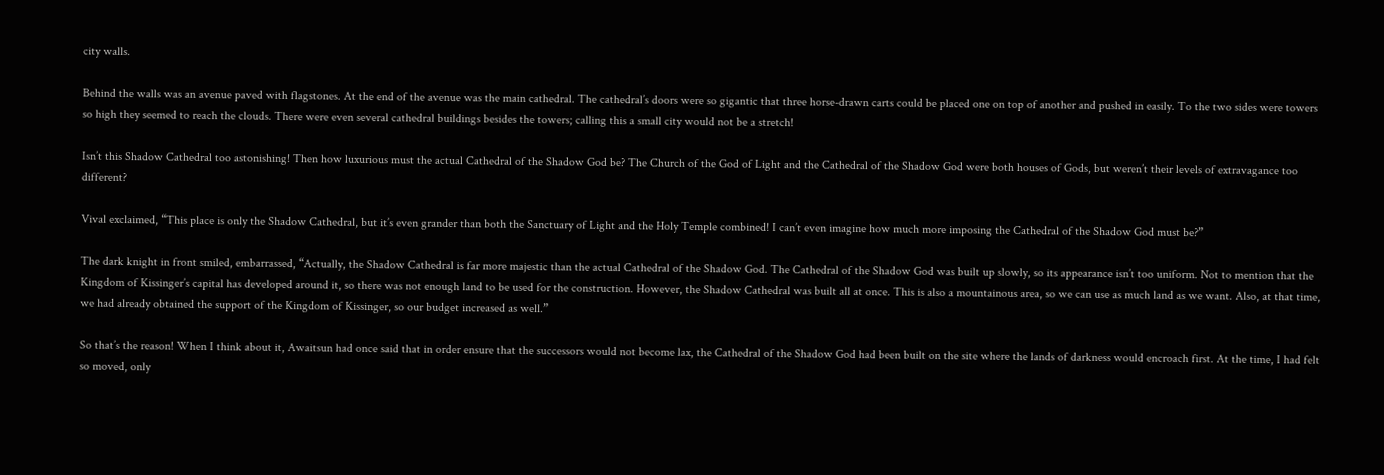city walls.

Behind the walls was an avenue paved with flagstones. At the end of the avenue was the main cathedral. The cathedral’s doors were so gigantic that three horse-drawn carts could be placed one on top of another and pushed in easily. To the two sides were towers so high they seemed to reach the clouds. There were even several cathedral buildings besides the towers; calling this a small city would not be a stretch!

Isn’t this Shadow Cathedral too astonishing! Then how luxurious must the actual Cathedral of the Shadow God be? The Church of the God of Light and the Cathedral of the Shadow God were both houses of Gods, but weren’t their levels of extravagance too different?

Vival exclaimed, “This place is only the Shadow Cathedral, but it’s even grander than both the Sanctuary of Light and the Holy Temple combined! I can’t even imagine how much more imposing the Cathedral of the Shadow God must be?”

The dark knight in front smiled, embarrassed, “Actually, the Shadow Cathedral is far more majestic than the actual Cathedral of the Shadow God. The Cathedral of the Shadow God was built up slowly, so its appearance isn’t too uniform. Not to mention that the Kingdom of Kissinger’s capital has developed around it, so there was not enough land to be used for the construction. However, the Shadow Cathedral was built all at once. This is also a mountainous area, so we can use as much land as we want. Also, at that time, we had already obtained the support of the Kingdom of Kissinger, so our budget increased as well.”

So that’s the reason! When I think about it, Awaitsun had once said that in order ensure that the successors would not become lax, the Cathedral of the Shadow God had been built on the site where the lands of darkness would encroach first. At the time, I had felt so moved, only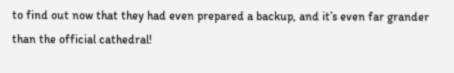to find out now that they had even prepared a backup, and it’s even far grander than the official cathedral!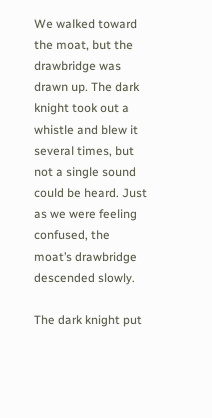We walked toward the moat, but the drawbridge was drawn up. The dark knight took out a whistle and blew it several times, but not a single sound could be heard. Just as we were feeling confused, the moat’s drawbridge descended slowly.

The dark knight put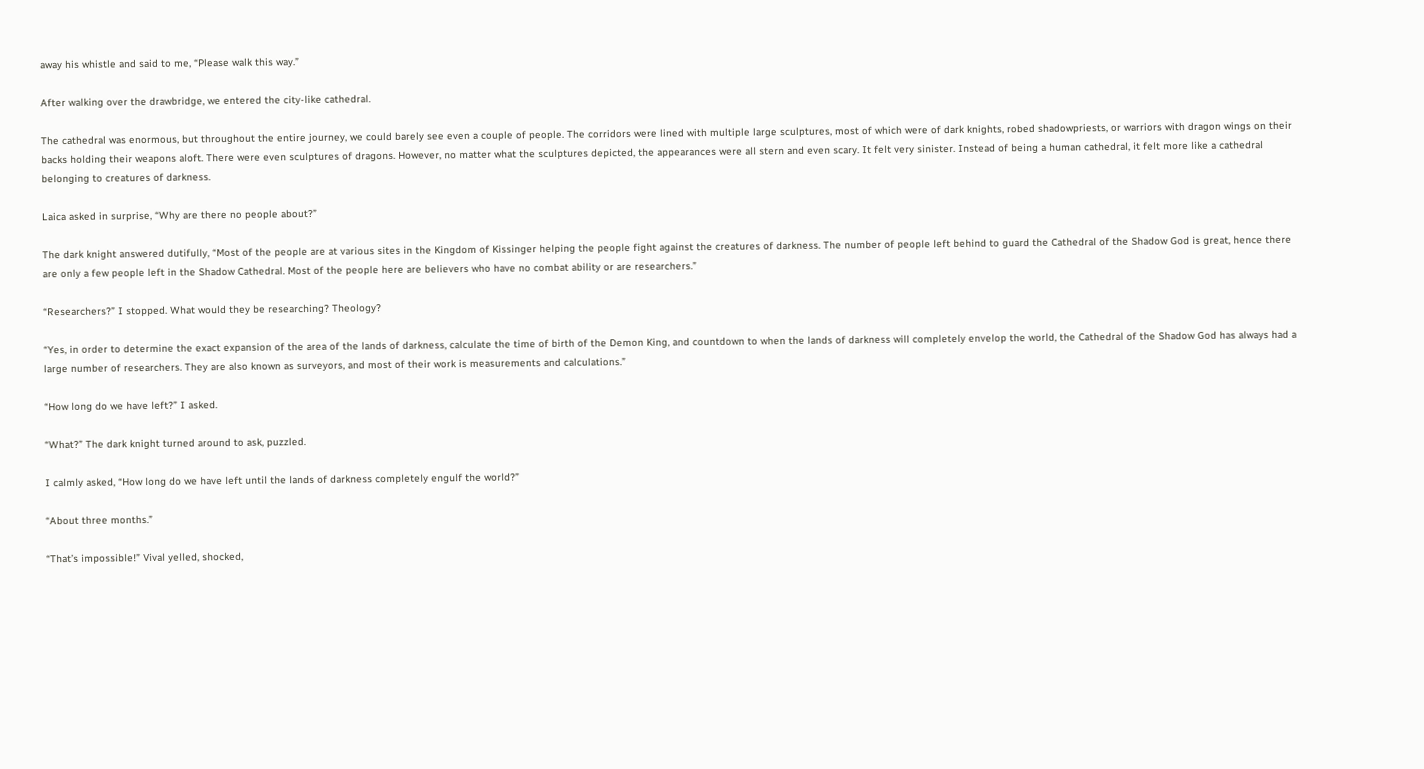away his whistle and said to me, “Please walk this way.”

After walking over the drawbridge, we entered the city-like cathedral.

The cathedral was enormous, but throughout the entire journey, we could barely see even a couple of people. The corridors were lined with multiple large sculptures, most of which were of dark knights, robed shadowpriests, or warriors with dragon wings on their backs holding their weapons aloft. There were even sculptures of dragons. However, no matter what the sculptures depicted, the appearances were all stern and even scary. It felt very sinister. Instead of being a human cathedral, it felt more like a cathedral belonging to creatures of darkness.

Laica asked in surprise, “Why are there no people about?”

The dark knight answered dutifully, “Most of the people are at various sites in the Kingdom of Kissinger helping the people fight against the creatures of darkness. The number of people left behind to guard the Cathedral of the Shadow God is great, hence there are only a few people left in the Shadow Cathedral. Most of the people here are believers who have no combat ability or are researchers.”

“Researchers?” I stopped. What would they be researching? Theology?

“Yes, in order to determine the exact expansion of the area of the lands of darkness, calculate the time of birth of the Demon King, and countdown to when the lands of darkness will completely envelop the world, the Cathedral of the Shadow God has always had a large number of researchers. They are also known as surveyors, and most of their work is measurements and calculations.”

“How long do we have left?” I asked.

“What?” The dark knight turned around to ask, puzzled.

I calmly asked, “How long do we have left until the lands of darkness completely engulf the world?”

“About three months.”

“That’s impossible!” Vival yelled, shocked,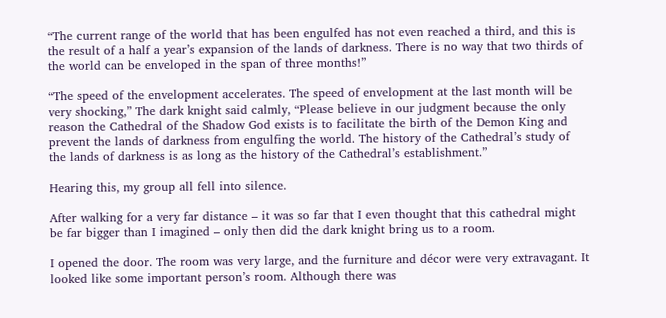“The current range of the world that has been engulfed has not even reached a third, and this is the result of a half a year’s expansion of the lands of darkness. There is no way that two thirds of the world can be enveloped in the span of three months!”

“The speed of the envelopment accelerates. The speed of envelopment at the last month will be very shocking,” The dark knight said calmly, “Please believe in our judgment because the only reason the Cathedral of the Shadow God exists is to facilitate the birth of the Demon King and prevent the lands of darkness from engulfing the world. The history of the Cathedral’s study of the lands of darkness is as long as the history of the Cathedral’s establishment.”

Hearing this, my group all fell into silence.

After walking for a very far distance – it was so far that I even thought that this cathedral might be far bigger than I imagined – only then did the dark knight bring us to a room.

I opened the door. The room was very large, and the furniture and décor were very extravagant. It looked like some important person’s room. Although there was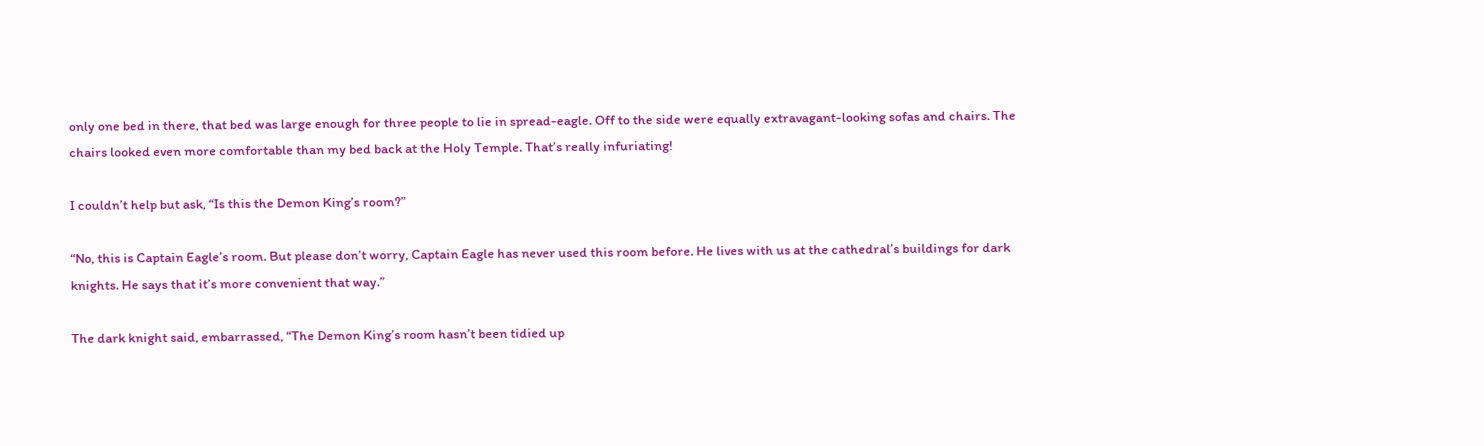only one bed in there, that bed was large enough for three people to lie in spread-eagle. Off to the side were equally extravagant-looking sofas and chairs. The chairs looked even more comfortable than my bed back at the Holy Temple. That’s really infuriating!

I couldn’t help but ask, “Is this the Demon King’s room?”

“No, this is Captain Eagle’s room. But please don’t worry, Captain Eagle has never used this room before. He lives with us at the cathedral’s buildings for dark knights. He says that it’s more convenient that way.”

The dark knight said, embarrassed, “The Demon King’s room hasn’t been tidied up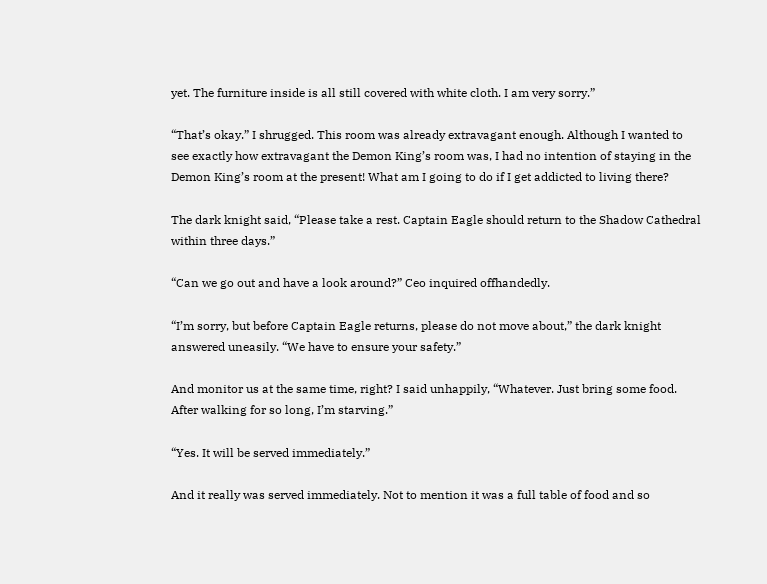yet. The furniture inside is all still covered with white cloth. I am very sorry.”

“That’s okay.” I shrugged. This room was already extravagant enough. Although I wanted to see exactly how extravagant the Demon King’s room was, I had no intention of staying in the Demon King’s room at the present! What am I going to do if I get addicted to living there?

The dark knight said, “Please take a rest. Captain Eagle should return to the Shadow Cathedral within three days.”

“Can we go out and have a look around?” Ceo inquired offhandedly.

“I’m sorry, but before Captain Eagle returns, please do not move about,” the dark knight answered uneasily. “We have to ensure your safety.”

And monitor us at the same time, right? I said unhappily, “Whatever. Just bring some food. After walking for so long, I’m starving.”

“Yes. It will be served immediately.”

And it really was served immediately. Not to mention it was a full table of food and so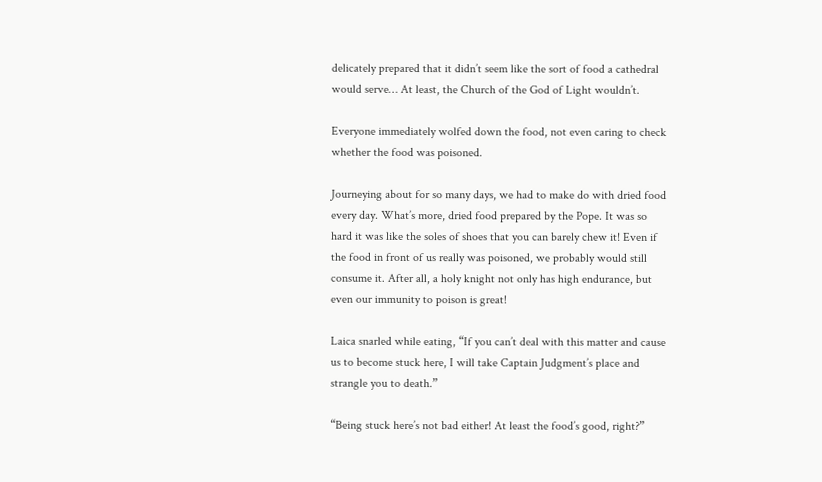delicately prepared that it didn’t seem like the sort of food a cathedral would serve… At least, the Church of the God of Light wouldn’t.

Everyone immediately wolfed down the food, not even caring to check whether the food was poisoned.

Journeying about for so many days, we had to make do with dried food every day. What’s more, dried food prepared by the Pope. It was so hard it was like the soles of shoes that you can barely chew it! Even if the food in front of us really was poisoned, we probably would still consume it. After all, a holy knight not only has high endurance, but even our immunity to poison is great!

Laica snarled while eating, “If you can’t deal with this matter and cause us to become stuck here, I will take Captain Judgment’s place and strangle you to death.”

“Being stuck here’s not bad either! At least the food’s good, right?”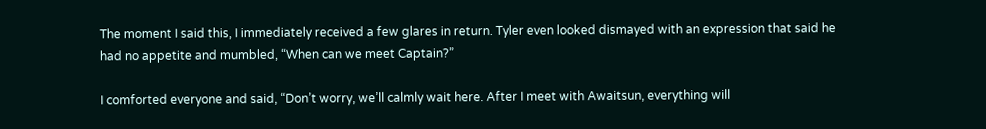The moment I said this, I immediately received a few glares in return. Tyler even looked dismayed with an expression that said he had no appetite and mumbled, “When can we meet Captain?”

I comforted everyone and said, “Don’t worry, we’ll calmly wait here. After I meet with Awaitsun, everything will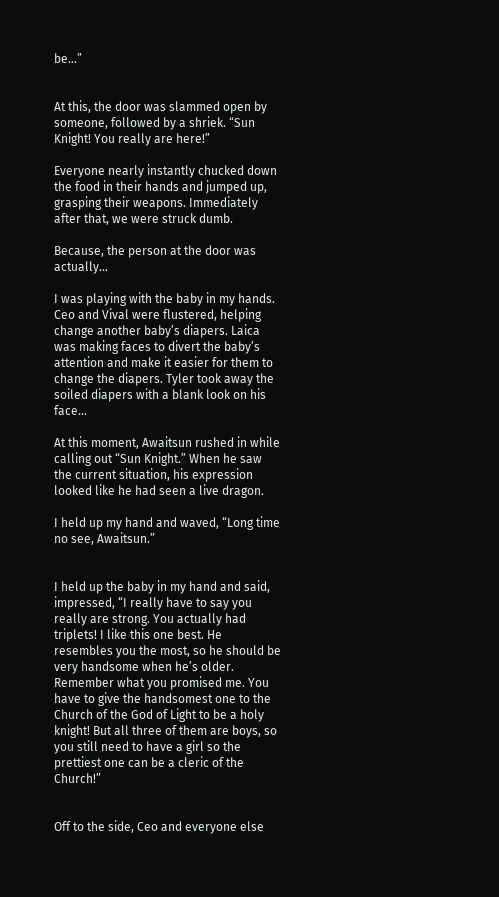be…”


At this, the door was slammed open by someone, followed by a shriek. “Sun Knight! You really are here!”

Everyone nearly instantly chucked down the food in their hands and jumped up, grasping their weapons. Immediately after that, we were struck dumb.

Because, the person at the door was actually…

I was playing with the baby in my hands. Ceo and Vival were flustered, helping change another baby’s diapers. Laica was making faces to divert the baby’s attention and make it easier for them to change the diapers. Tyler took away the soiled diapers with a blank look on his face…

At this moment, Awaitsun rushed in while calling out “Sun Knight.” When he saw the current situation, his expression looked like he had seen a live dragon.

I held up my hand and waved, “Long time no see, Awaitsun.”


I held up the baby in my hand and said, impressed, “I really have to say you really are strong. You actually had triplets! I like this one best. He resembles you the most, so he should be very handsome when he’s older. Remember what you promised me. You have to give the handsomest one to the Church of the God of Light to be a holy knight! But all three of them are boys, so you still need to have a girl so the prettiest one can be a cleric of the Church!”


Off to the side, Ceo and everyone else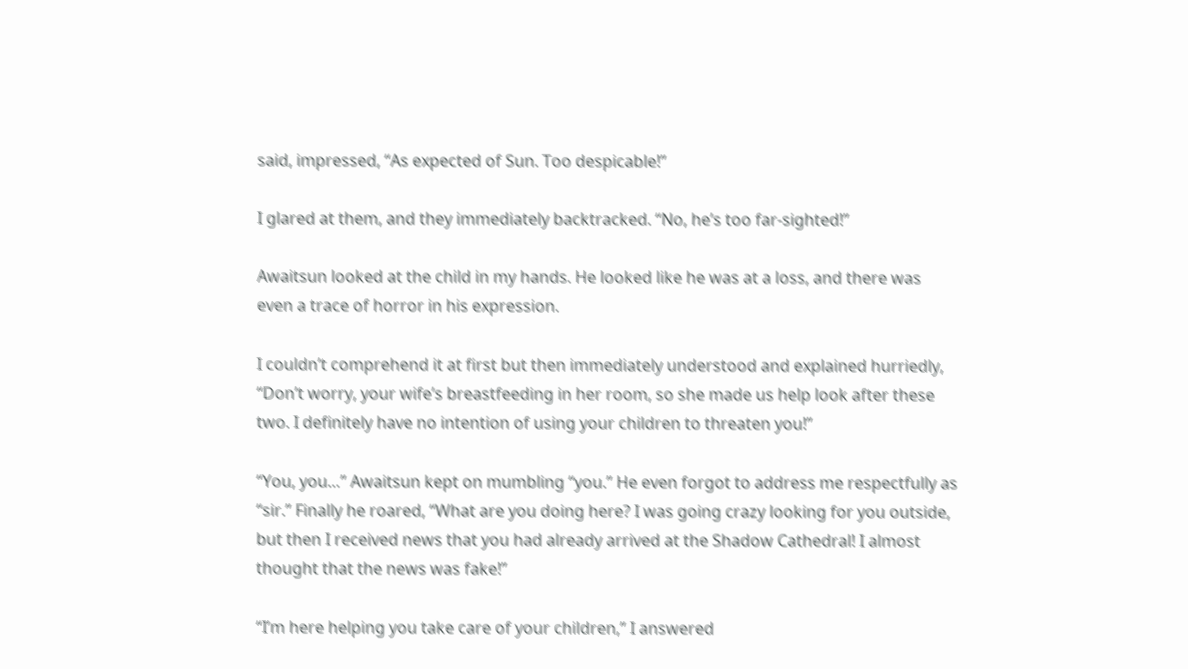said, impressed, “As expected of Sun. Too despicable!”

I glared at them, and they immediately backtracked. “No, he’s too far-sighted!”

Awaitsun looked at the child in my hands. He looked like he was at a loss, and there was even a trace of horror in his expression.

I couldn’t comprehend it at first but then immediately understood and explained hurriedly, “Don’t worry, your wife’s breastfeeding in her room, so she made us help look after these two. I definitely have no intention of using your children to threaten you!”

“You, you…” Awaitsun kept on mumbling “you.” He even forgot to address me respectfully as “sir.” Finally he roared, “What are you doing here? I was going crazy looking for you outside, but then I received news that you had already arrived at the Shadow Cathedral! I almost thought that the news was fake!”

“I’m here helping you take care of your children,” I answered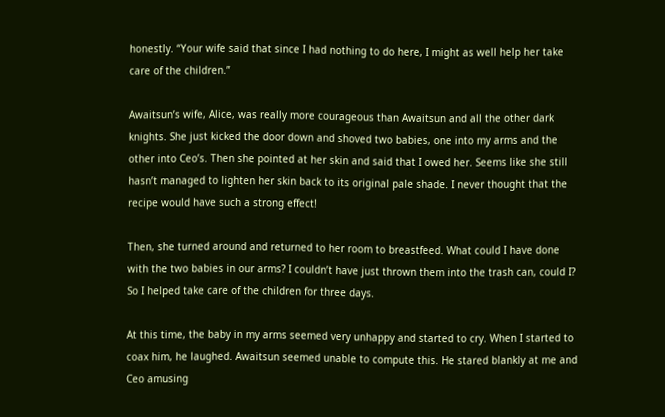honestly. “Your wife said that since I had nothing to do here, I might as well help her take care of the children.”

Awaitsun’s wife, Alice, was really more courageous than Awaitsun and all the other dark knights. She just kicked the door down and shoved two babies, one into my arms and the other into Ceo’s. Then she pointed at her skin and said that I owed her. Seems like she still hasn’t managed to lighten her skin back to its original pale shade. I never thought that the recipe would have such a strong effect!

Then, she turned around and returned to her room to breastfeed. What could I have done with the two babies in our arms? I couldn’t have just thrown them into the trash can, could I? So I helped take care of the children for three days.

At this time, the baby in my arms seemed very unhappy and started to cry. When I started to coax him, he laughed. Awaitsun seemed unable to compute this. He stared blankly at me and Ceo amusing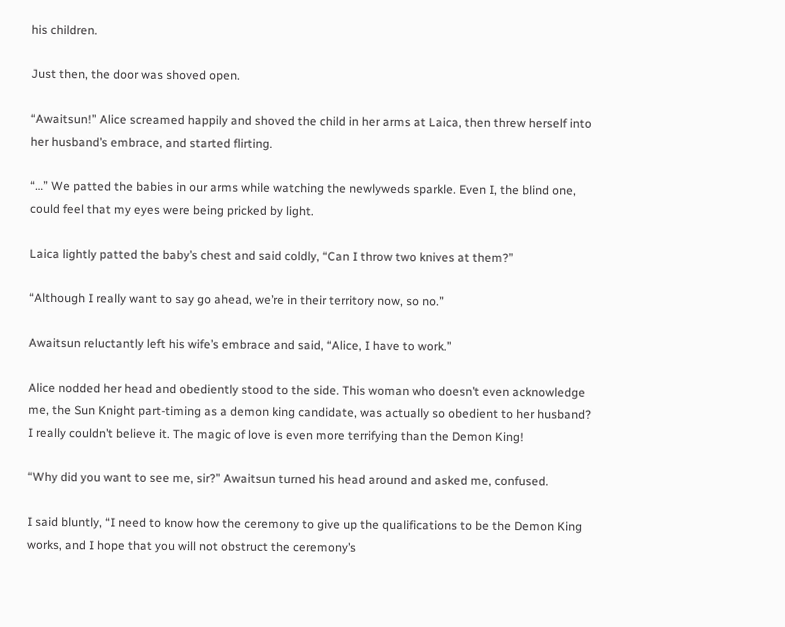his children.

Just then, the door was shoved open.

“Awaitsun!” Alice screamed happily and shoved the child in her arms at Laica, then threw herself into her husband’s embrace, and started flirting.

“…” We patted the babies in our arms while watching the newlyweds sparkle. Even I, the blind one, could feel that my eyes were being pricked by light.

Laica lightly patted the baby’s chest and said coldly, “Can I throw two knives at them?”

“Although I really want to say go ahead, we’re in their territory now, so no.”

Awaitsun reluctantly left his wife’s embrace and said, “Alice, I have to work.”

Alice nodded her head and obediently stood to the side. This woman who doesn’t even acknowledge me, the Sun Knight part-timing as a demon king candidate, was actually so obedient to her husband? I really couldn’t believe it. The magic of love is even more terrifying than the Demon King!

“Why did you want to see me, sir?” Awaitsun turned his head around and asked me, confused.

I said bluntly, “I need to know how the ceremony to give up the qualifications to be the Demon King works, and I hope that you will not obstruct the ceremony’s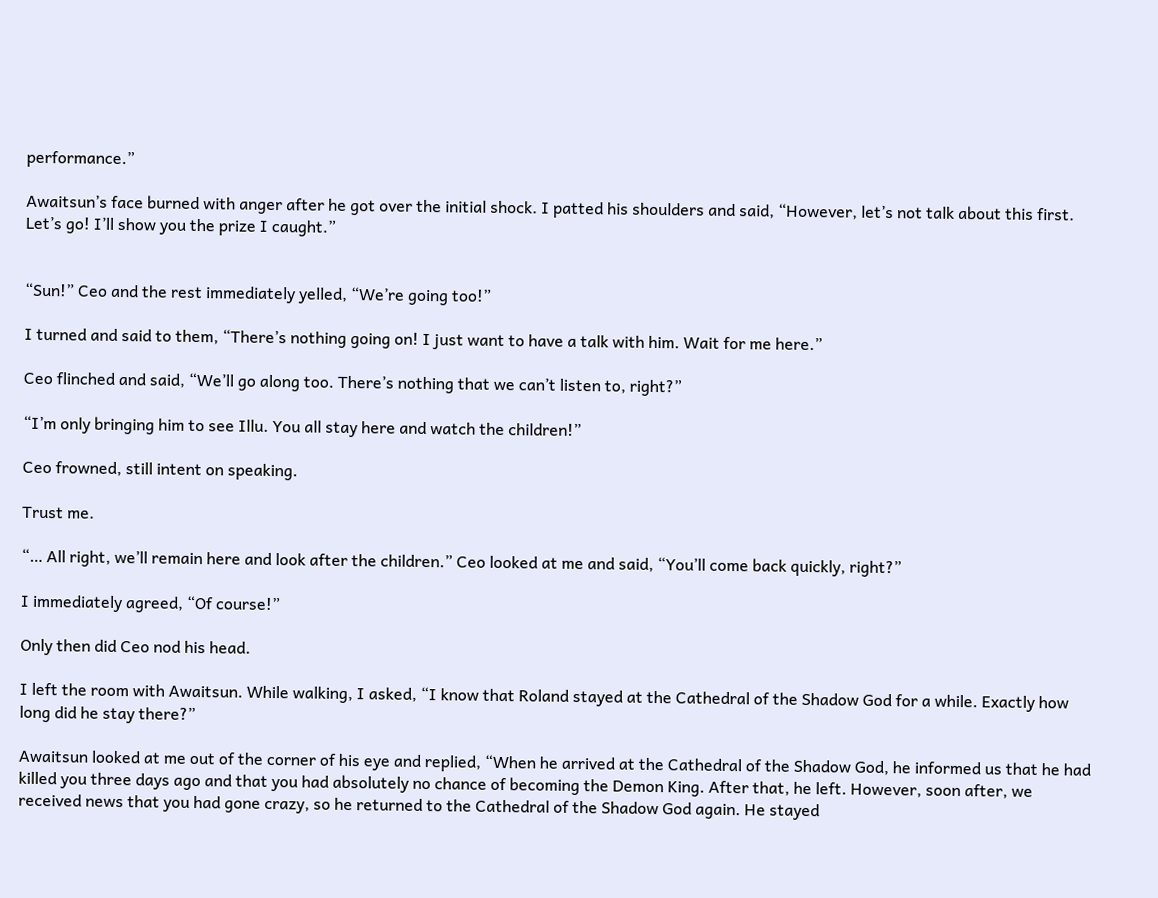performance.”

Awaitsun’s face burned with anger after he got over the initial shock. I patted his shoulders and said, “However, let’s not talk about this first. Let’s go! I’ll show you the prize I caught.”


“Sun!” Ceo and the rest immediately yelled, “We’re going too!”

I turned and said to them, “There’s nothing going on! I just want to have a talk with him. Wait for me here.”

Ceo flinched and said, “We’ll go along too. There’s nothing that we can’t listen to, right?”

“I’m only bringing him to see Illu. You all stay here and watch the children!”

Ceo frowned, still intent on speaking.

Trust me.

“… All right, we’ll remain here and look after the children.” Ceo looked at me and said, “You’ll come back quickly, right?”

I immediately agreed, “Of course!”

Only then did Ceo nod his head.

I left the room with Awaitsun. While walking, I asked, “I know that Roland stayed at the Cathedral of the Shadow God for a while. Exactly how long did he stay there?”

Awaitsun looked at me out of the corner of his eye and replied, “When he arrived at the Cathedral of the Shadow God, he informed us that he had killed you three days ago and that you had absolutely no chance of becoming the Demon King. After that, he left. However, soon after, we received news that you had gone crazy, so he returned to the Cathedral of the Shadow God again. He stayed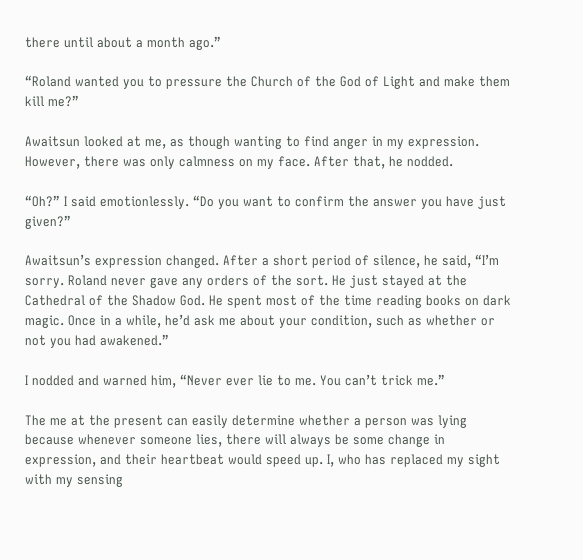there until about a month ago.”

“Roland wanted you to pressure the Church of the God of Light and make them kill me?”

Awaitsun looked at me, as though wanting to find anger in my expression. However, there was only calmness on my face. After that, he nodded.

“Oh?” I said emotionlessly. “Do you want to confirm the answer you have just given?”

Awaitsun’s expression changed. After a short period of silence, he said, “I’m sorry. Roland never gave any orders of the sort. He just stayed at the Cathedral of the Shadow God. He spent most of the time reading books on dark magic. Once in a while, he’d ask me about your condition, such as whether or not you had awakened.”

I nodded and warned him, “Never ever lie to me. You can’t trick me.”

The me at the present can easily determine whether a person was lying because whenever someone lies, there will always be some change in expression, and their heartbeat would speed up. I, who has replaced my sight with my sensing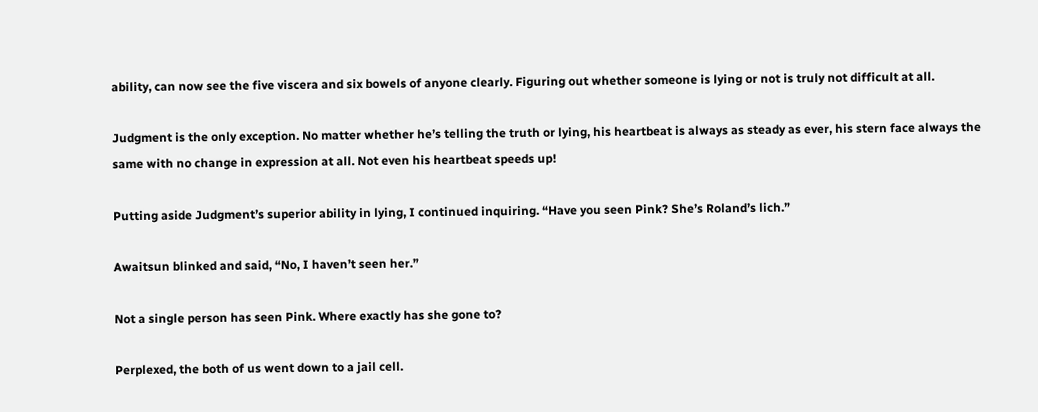ability, can now see the five viscera and six bowels of anyone clearly. Figuring out whether someone is lying or not is truly not difficult at all.

Judgment is the only exception. No matter whether he’s telling the truth or lying, his heartbeat is always as steady as ever, his stern face always the same with no change in expression at all. Not even his heartbeat speeds up!

Putting aside Judgment’s superior ability in lying, I continued inquiring. “Have you seen Pink? She’s Roland’s lich.”

Awaitsun blinked and said, “No, I haven’t seen her.”

Not a single person has seen Pink. Where exactly has she gone to?

Perplexed, the both of us went down to a jail cell.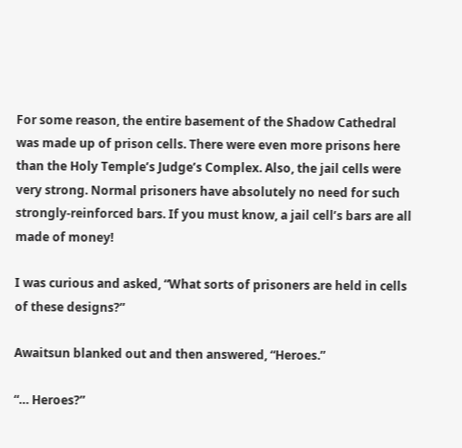For some reason, the entire basement of the Shadow Cathedral was made up of prison cells. There were even more prisons here than the Holy Temple’s Judge’s Complex. Also, the jail cells were very strong. Normal prisoners have absolutely no need for such strongly-reinforced bars. If you must know, a jail cell’s bars are all made of money!

I was curious and asked, “What sorts of prisoners are held in cells of these designs?”

Awaitsun blanked out and then answered, “Heroes.”

“… Heroes?”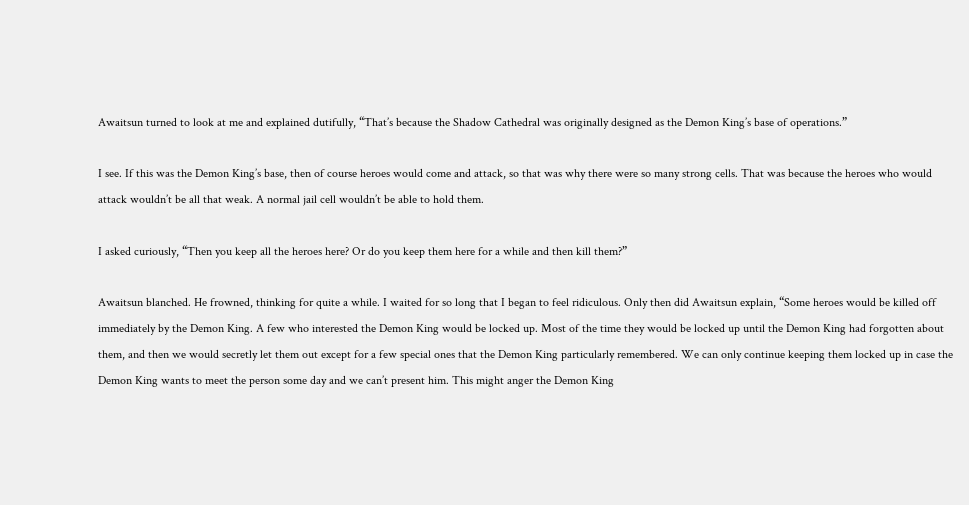Awaitsun turned to look at me and explained dutifully, “That’s because the Shadow Cathedral was originally designed as the Demon King’s base of operations.”

I see. If this was the Demon King’s base, then of course heroes would come and attack, so that was why there were so many strong cells. That was because the heroes who would attack wouldn’t be all that weak. A normal jail cell wouldn’t be able to hold them.

I asked curiously, “Then you keep all the heroes here? Or do you keep them here for a while and then kill them?”

Awaitsun blanched. He frowned, thinking for quite a while. I waited for so long that I began to feel ridiculous. Only then did Awaitsun explain, “Some heroes would be killed off immediately by the Demon King. A few who interested the Demon King would be locked up. Most of the time they would be locked up until the Demon King had forgotten about them, and then we would secretly let them out except for a few special ones that the Demon King particularly remembered. We can only continue keeping them locked up in case the Demon King wants to meet the person some day and we can’t present him. This might anger the Demon King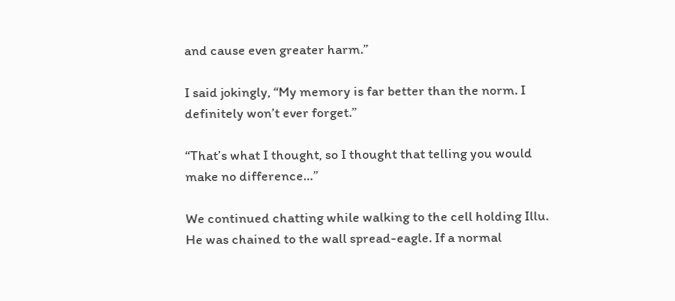and cause even greater harm.”

I said jokingly, “My memory is far better than the norm. I definitely won’t ever forget.”

“That’s what I thought, so I thought that telling you would make no difference…”

We continued chatting while walking to the cell holding Illu. He was chained to the wall spread-eagle. If a normal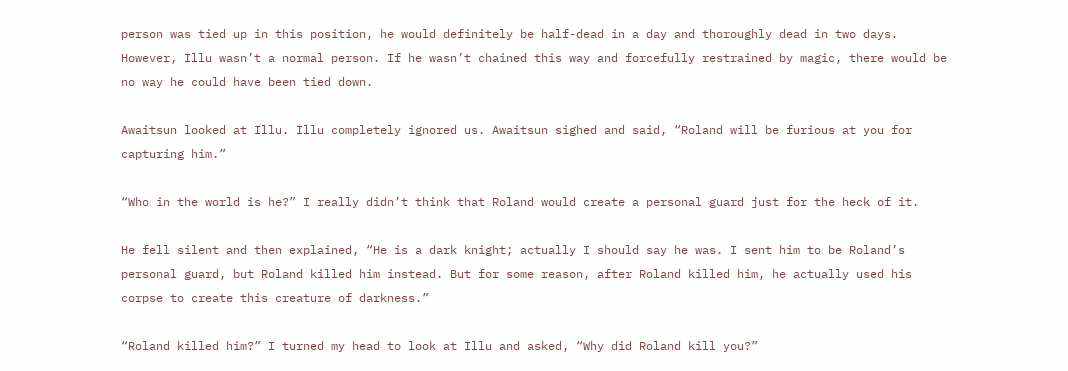person was tied up in this position, he would definitely be half-dead in a day and thoroughly dead in two days. However, Illu wasn’t a normal person. If he wasn’t chained this way and forcefully restrained by magic, there would be no way he could have been tied down.

Awaitsun looked at Illu. Illu completely ignored us. Awaitsun sighed and said, “Roland will be furious at you for capturing him.”

“Who in the world is he?” I really didn’t think that Roland would create a personal guard just for the heck of it.

He fell silent and then explained, “He is a dark knight; actually I should say he was. I sent him to be Roland’s personal guard, but Roland killed him instead. But for some reason, after Roland killed him, he actually used his corpse to create this creature of darkness.”

“Roland killed him?” I turned my head to look at Illu and asked, “Why did Roland kill you?”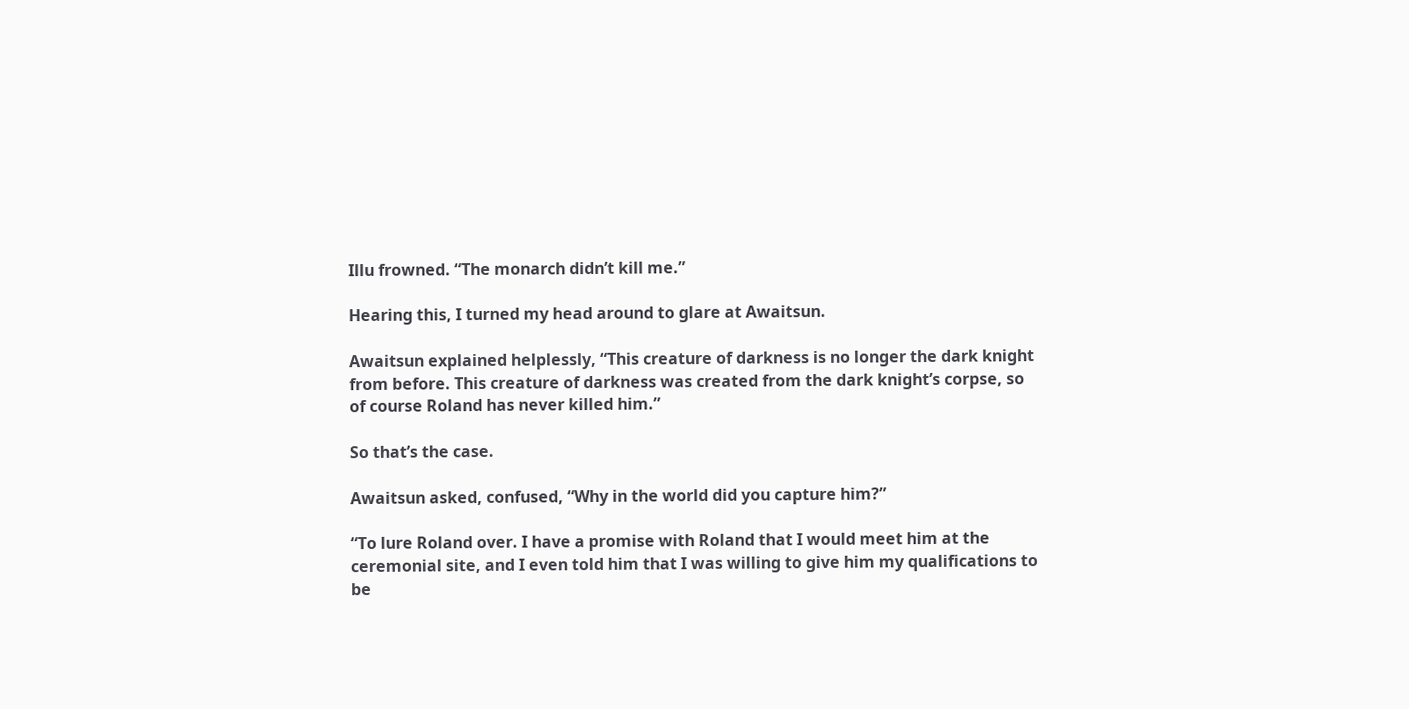Illu frowned. “The monarch didn’t kill me.”

Hearing this, I turned my head around to glare at Awaitsun.

Awaitsun explained helplessly, “This creature of darkness is no longer the dark knight from before. This creature of darkness was created from the dark knight’s corpse, so of course Roland has never killed him.”

So that’s the case.

Awaitsun asked, confused, “Why in the world did you capture him?”

“To lure Roland over. I have a promise with Roland that I would meet him at the ceremonial site, and I even told him that I was willing to give him my qualifications to be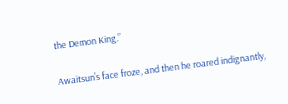the Demon King.”

Awaitsun’s face froze, and then he roared indignantly,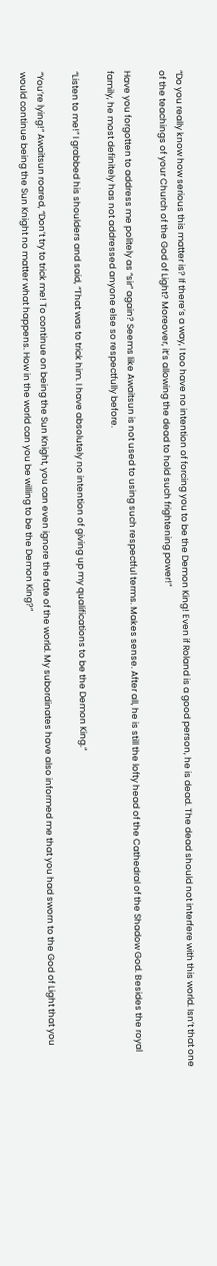“Do you really know how serious this matter is? If there’s a way, I too have no intention of forcing you to be the Demon King! Even if Roland is a good person, he is dead. The dead should not interfere with this world. Isn’t that one of the teachings of your Church of the God of Light? Moreover, it’s allowing the dead to hold such frightening power!”

Have you forgotten to address me politely as “sir” again? Seems like Awaitsun is not used to using such respectful terms. Makes sense. After all, he is still the lofty head of the Cathedral of the Shadow God. Besides the royal family, he most definitely has not addressed anyone else so respectfully before.

“Listen to me!” I grabbed his shoulders and said, “That was to trick him. I have absolutely no intention of giving up my qualifications to be the Demon King.”

“You’re lying!” Awaitsun roared, “Don’t try to trick me! To continue on being the Sun Knight, you can even ignore the fate of the world. My subordinates have also informed me that you had sworn to the God of Light that you would continue being the Sun Knight no matter what happens. How in the world can you be willing to be the Demon King?”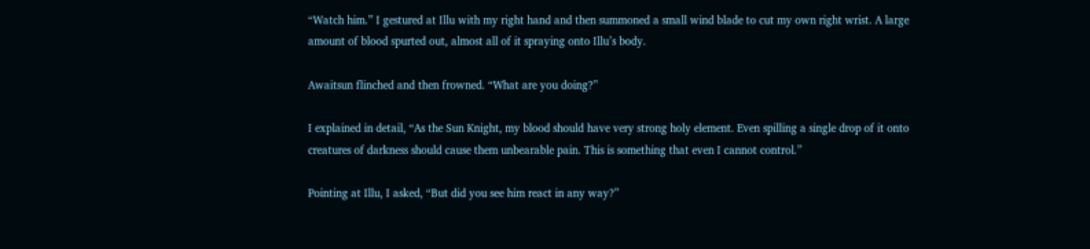“Watch him.” I gestured at Illu with my right hand and then summoned a small wind blade to cut my own right wrist. A large amount of blood spurted out, almost all of it spraying onto Illu’s body.

Awaitsun flinched and then frowned. “What are you doing?”

I explained in detail, “As the Sun Knight, my blood should have very strong holy element. Even spilling a single drop of it onto creatures of darkness should cause them unbearable pain. This is something that even I cannot control.”

Pointing at Illu, I asked, “But did you see him react in any way?”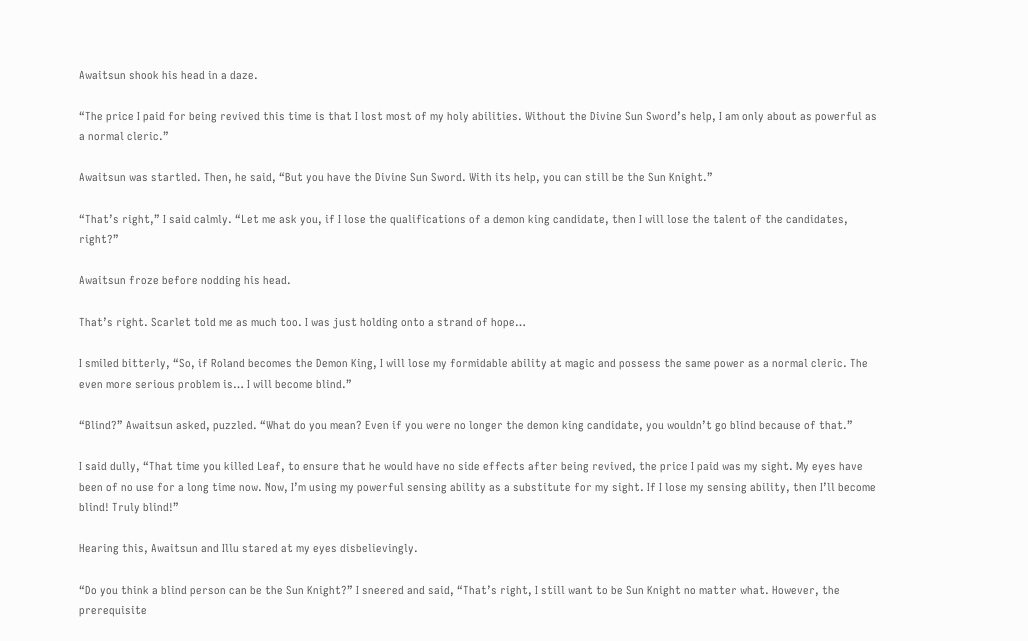Awaitsun shook his head in a daze.

“The price I paid for being revived this time is that I lost most of my holy abilities. Without the Divine Sun Sword’s help, I am only about as powerful as a normal cleric.”

Awaitsun was startled. Then, he said, “But you have the Divine Sun Sword. With its help, you can still be the Sun Knight.”

“That’s right,” I said calmly. “Let me ask you, if I lose the qualifications of a demon king candidate, then I will lose the talent of the candidates, right?”

Awaitsun froze before nodding his head.

That’s right. Scarlet told me as much too. I was just holding onto a strand of hope…

I smiled bitterly, “So, if Roland becomes the Demon King, I will lose my formidable ability at magic and possess the same power as a normal cleric. The even more serious problem is… I will become blind.”

“Blind?” Awaitsun asked, puzzled. “What do you mean? Even if you were no longer the demon king candidate, you wouldn’t go blind because of that.”

I said dully, “That time you killed Leaf, to ensure that he would have no side effects after being revived, the price I paid was my sight. My eyes have been of no use for a long time now. Now, I’m using my powerful sensing ability as a substitute for my sight. If I lose my sensing ability, then I’ll become blind! Truly blind!”

Hearing this, Awaitsun and Illu stared at my eyes disbelievingly.

“Do you think a blind person can be the Sun Knight?” I sneered and said, “That’s right, I still want to be Sun Knight no matter what. However, the prerequisite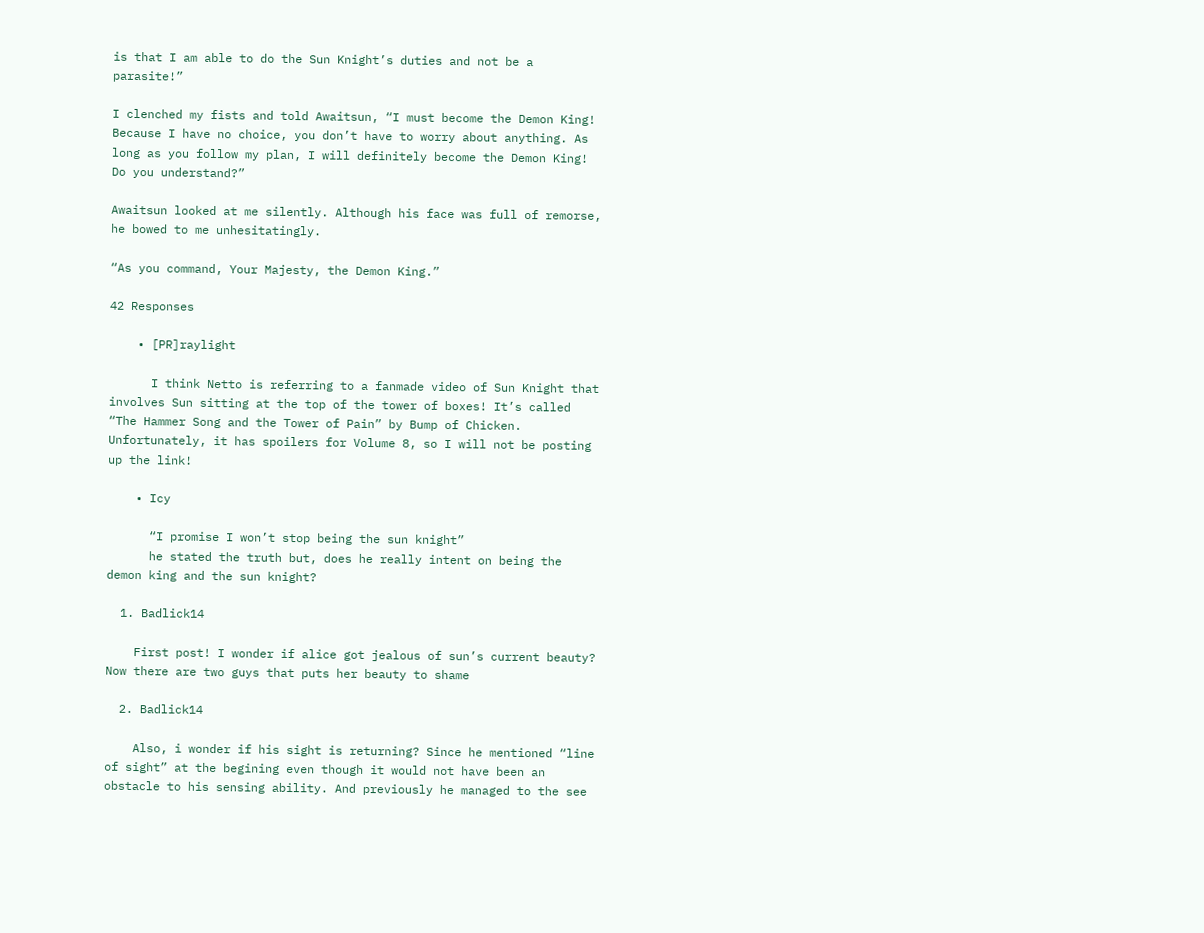is that I am able to do the Sun Knight’s duties and not be a parasite!”

I clenched my fists and told Awaitsun, “I must become the Demon King! Because I have no choice, you don’t have to worry about anything. As long as you follow my plan, I will definitely become the Demon King! Do you understand?”

Awaitsun looked at me silently. Although his face was full of remorse, he bowed to me unhesitatingly.

“As you command, Your Majesty, the Demon King.”

42 Responses

    • [PR]raylight

      I think Netto is referring to a fanmade video of Sun Knight that involves Sun sitting at the top of the tower of boxes! It’s called “The Hammer Song and the Tower of Pain” by Bump of Chicken. Unfortunately, it has spoilers for Volume 8, so I will not be posting up the link!

    • Icy

      “I promise I won’t stop being the sun knight”
      he stated the truth but, does he really intent on being the demon king and the sun knight?

  1. Badlick14

    First post! I wonder if alice got jealous of sun’s current beauty? Now there are two guys that puts her beauty to shame

  2. Badlick14

    Also, i wonder if his sight is returning? Since he mentioned “line of sight” at the begining even though it would not have been an obstacle to his sensing ability. And previously he managed to the see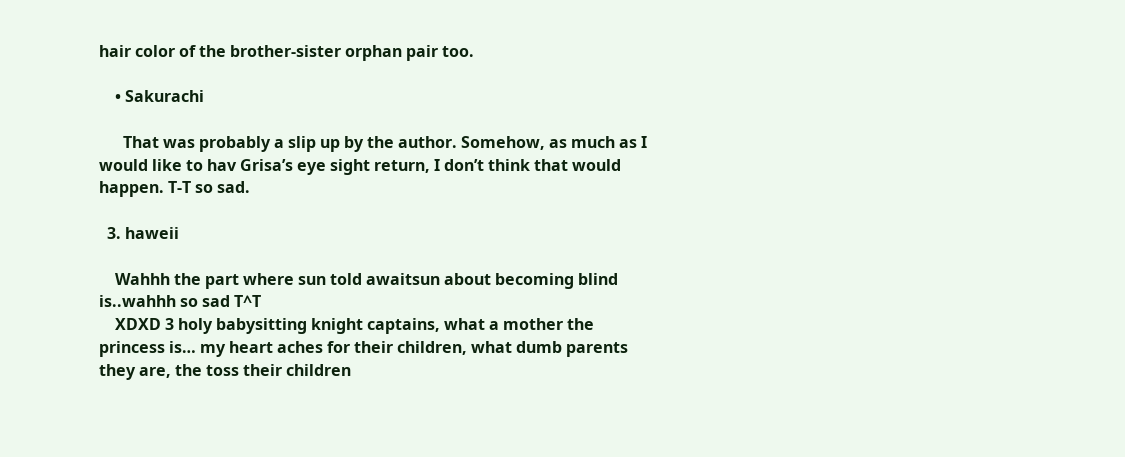hair color of the brother-sister orphan pair too.

    • Sakurachi

      That was probably a slip up by the author. Somehow, as much as I would like to hav Grisa’s eye sight return, I don’t think that would happen. T-T so sad.

  3. haweii

    Wahhh the part where sun told awaitsun about becoming blind is..wahhh so sad T^T
    XDXD 3 holy babysitting knight captains, what a mother the princess is… my heart aches for their children, what dumb parents they are, the toss their children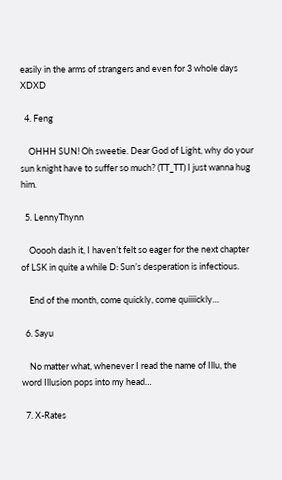easily in the arms of strangers and even for 3 whole days XDXD

  4. Feng

    OHHH SUN! Oh sweetie. Dear God of Light, why do your sun knight have to suffer so much? (TT_TT) I just wanna hug him.

  5. LennyThynn

    Ooooh dash it, I haven’t felt so eager for the next chapter of LSK in quite a while D: Sun’s desperation is infectious.

    End of the month, come quickly, come quiiiickly…

  6. Sayu

    No matter what, whenever I read the name of Illu, the word Illusion pops into my head…

  7. X-Rates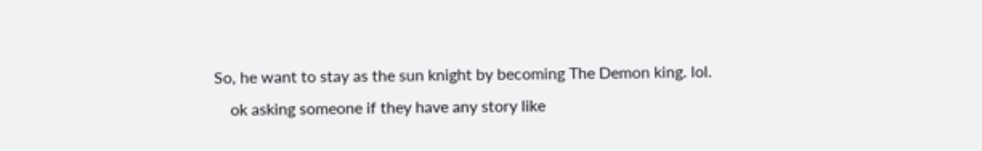So, he want to stay as the sun knight by becoming The Demon king. lol.
    ok asking someone if they have any story like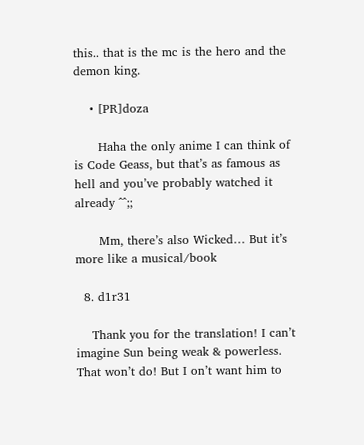this.. that is the mc is the hero and the demon king.

    • [PR]doza

      Haha the only anime I can think of is Code Geass, but that’s as famous as hell and you’ve probably watched it already ^^;;

      Mm, there’s also Wicked… But it’s more like a musical/book

  8. d1r31

    Thank you for the translation! I can’t imagine Sun being weak & powerless. That won’t do! But I on’t want him to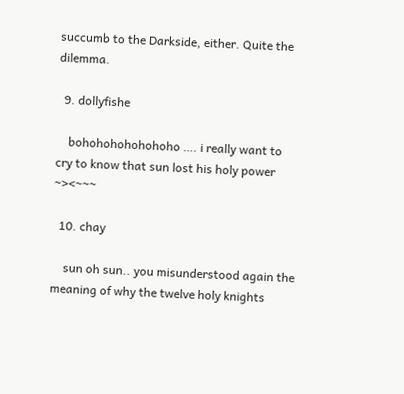succumb to the Darkside, either. Quite the dilemma.

  9. dollyfishe

    bohohohohohohoho …. i really want to cry to know that sun lost his holy power ~><~~~

  10. chay

    sun oh sun.. you misunderstood again the meaning of why the twelve holy knights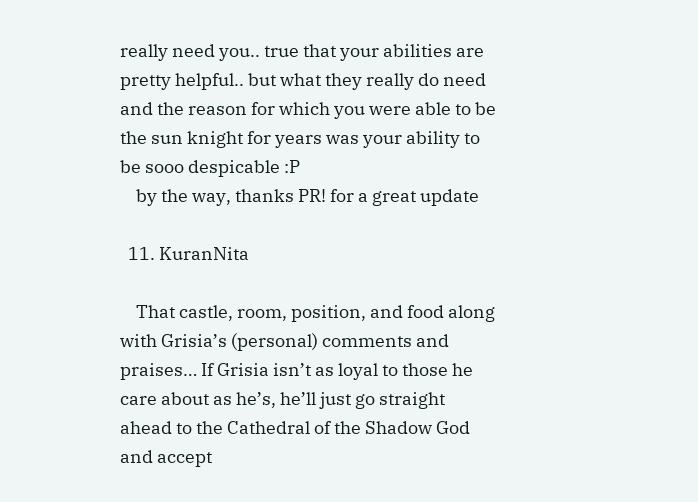really need you.. true that your abilities are pretty helpful.. but what they really do need and the reason for which you were able to be the sun knight for years was your ability to be sooo despicable :P
    by the way, thanks PR! for a great update

  11. KuranNita

    That castle, room, position, and food along with Grisia’s (personal) comments and praises… If Grisia isn’t as loyal to those he care about as he’s, he’ll just go straight ahead to the Cathedral of the Shadow God and accept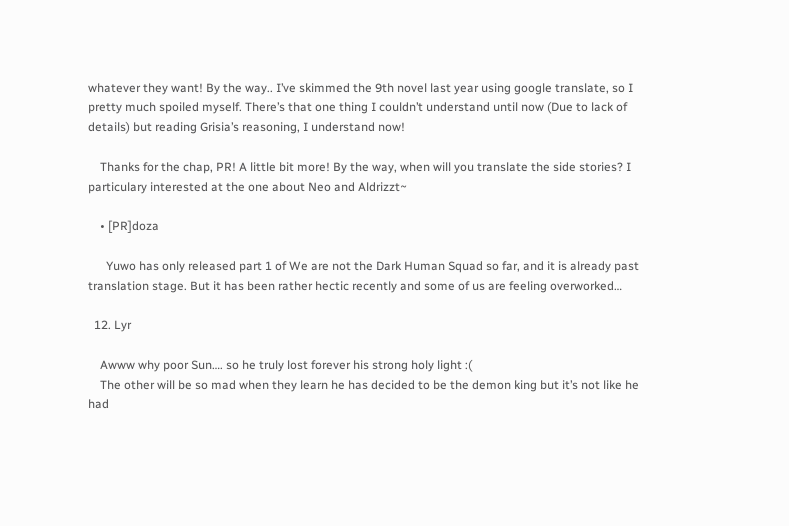whatever they want! By the way.. I’ve skimmed the 9th novel last year using google translate, so I pretty much spoiled myself. There’s that one thing I couldn’t understand until now (Due to lack of details) but reading Grisia’s reasoning, I understand now!

    Thanks for the chap, PR! A little bit more! By the way, when will you translate the side stories? I particulary interested at the one about Neo and Aldrizzt~

    • [PR]doza

      Yuwo has only released part 1 of We are not the Dark Human Squad so far, and it is already past translation stage. But it has been rather hectic recently and some of us are feeling overworked…

  12. Lyr

    Awww why poor Sun…. so he truly lost forever his strong holy light :(
    The other will be so mad when they learn he has decided to be the demon king but it’s not like he had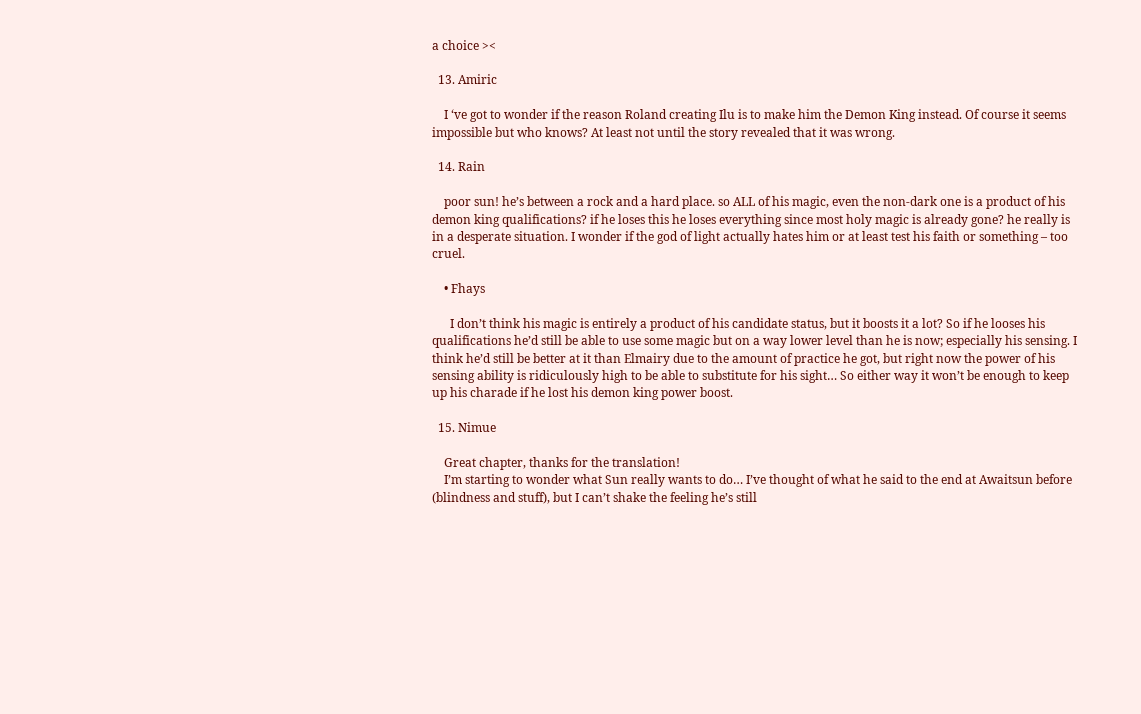a choice ><

  13. Amiric

    I ‘ve got to wonder if the reason Roland creating Ilu is to make him the Demon King instead. Of course it seems impossible but who knows? At least not until the story revealed that it was wrong.

  14. Rain

    poor sun! he’s between a rock and a hard place. so ALL of his magic, even the non-dark one is a product of his demon king qualifications? if he loses this he loses everything since most holy magic is already gone? he really is in a desperate situation. I wonder if the god of light actually hates him or at least test his faith or something – too cruel.

    • Fhays

      I don’t think his magic is entirely a product of his candidate status, but it boosts it a lot? So if he looses his qualifications he’d still be able to use some magic but on a way lower level than he is now; especially his sensing. I think he’d still be better at it than Elmairy due to the amount of practice he got, but right now the power of his sensing ability is ridiculously high to be able to substitute for his sight… So either way it won’t be enough to keep up his charade if he lost his demon king power boost.

  15. Nimue

    Great chapter, thanks for the translation!
    I’m starting to wonder what Sun really wants to do… I’ve thought of what he said to the end at Awaitsun before (blindness and stuff), but I can’t shake the feeling he’s still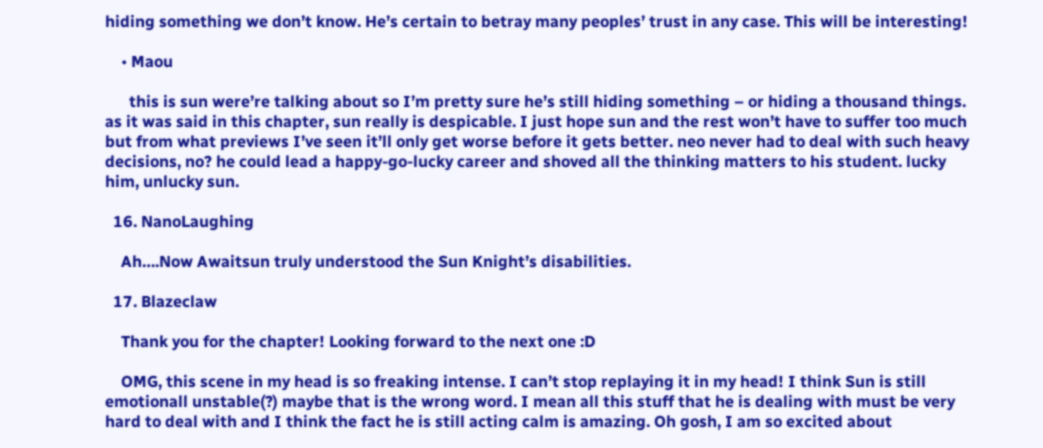hiding something we don’t know. He’s certain to betray many peoples’ trust in any case. This will be interesting!

    • Maou

      this is sun were’re talking about so I’m pretty sure he’s still hiding something – or hiding a thousand things. as it was said in this chapter, sun really is despicable. I just hope sun and the rest won’t have to suffer too much but from what previews I’ve seen it’ll only get worse before it gets better. neo never had to deal with such heavy decisions, no? he could lead a happy-go-lucky career and shoved all the thinking matters to his student. lucky him, unlucky sun.

  16. NanoLaughing

    Ah….Now Awaitsun truly understood the Sun Knight’s disabilities.

  17. Blazeclaw

    Thank you for the chapter! Looking forward to the next one :D

    OMG, this scene in my head is so freaking intense. I can’t stop replaying it in my head! I think Sun is still emotionall unstable(?) maybe that is the wrong word. I mean all this stuff that he is dealing with must be very hard to deal with and I think the fact he is still acting calm is amazing. Oh gosh, I am so excited about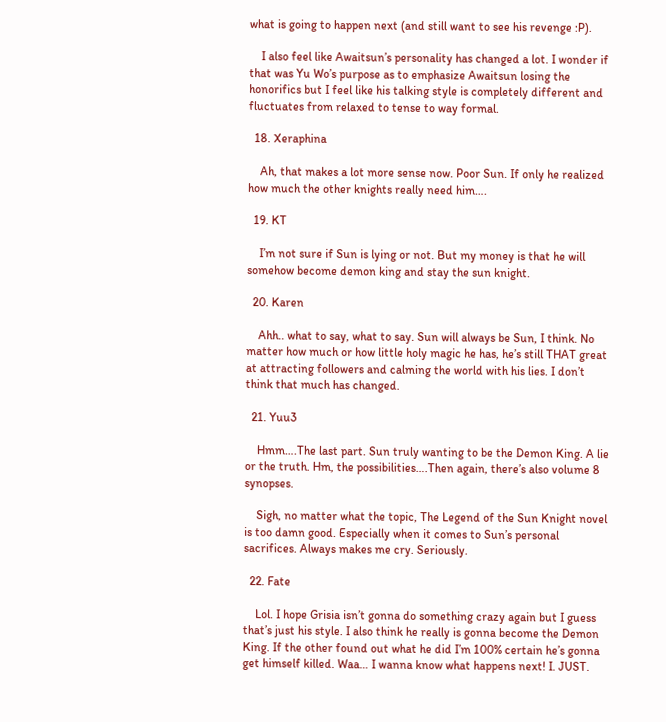what is going to happen next (and still want to see his revenge :P).

    I also feel like Awaitsun’s personality has changed a lot. I wonder if that was Yu Wo’s purpose as to emphasize Awaitsun losing the honorifics but I feel like his talking style is completely different and fluctuates from relaxed to tense to way formal.

  18. Xeraphina

    Ah, that makes a lot more sense now. Poor Sun. If only he realized how much the other knights really need him….

  19. KT

    I’m not sure if Sun is lying or not. But my money is that he will somehow become demon king and stay the sun knight.

  20. Karen

    Ahh.. what to say, what to say. Sun will always be Sun, I think. No matter how much or how little holy magic he has, he’s still THAT great at attracting followers and calming the world with his lies. I don’t think that much has changed.

  21. Yuu3

    Hmm….The last part. Sun truly wanting to be the Demon King. A lie or the truth. Hm, the possibilities….Then again, there’s also volume 8 synopses.

    Sigh, no matter what the topic, The Legend of the Sun Knight novel is too damn good. Especially when it comes to Sun’s personal sacrifices. Always makes me cry. Seriously.

  22. Fate

    Lol. I hope Grisia isn’t gonna do something crazy again but I guess that’s just his style. I also think he really is gonna become the Demon King. If the other found out what he did I’m 100% certain he’s gonna get himself killed. Waa… I wanna know what happens next! I. JUST.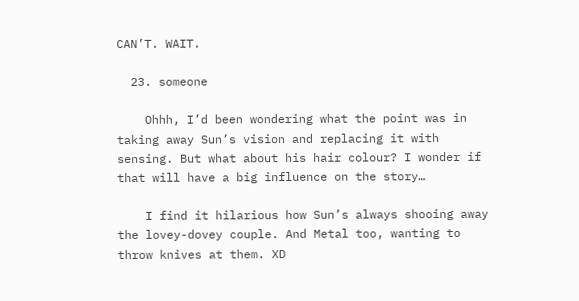CAN’T. WAIT.

  23. someone

    Ohhh, I’d been wondering what the point was in taking away Sun’s vision and replacing it with sensing. But what about his hair colour? I wonder if that will have a big influence on the story…

    I find it hilarious how Sun’s always shooing away the lovey-dovey couple. And Metal too, wanting to throw knives at them. XD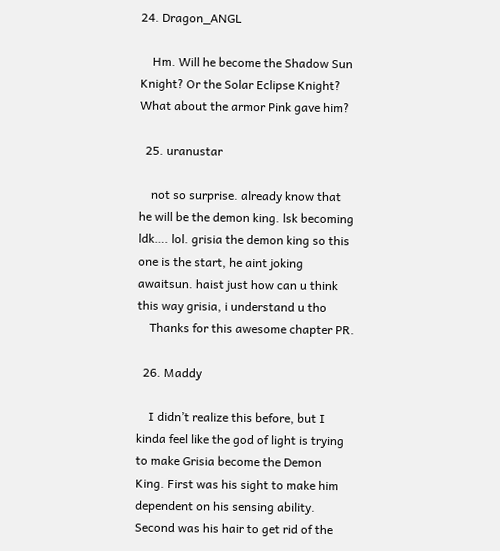24. Dragon_ANGL

    Hm. Will he become the Shadow Sun Knight? Or the Solar Eclipse Knight? What about the armor Pink gave him?

  25. uranustar

    not so surprise. already know that he will be the demon king. lsk becoming ldk…. lol. grisia the demon king so this one is the start, he aint joking awaitsun. haist just how can u think this way grisia, i understand u tho
    Thanks for this awesome chapter PR.

  26. Maddy

    I didn’t realize this before, but I kinda feel like the god of light is trying to make Grisia become the Demon King. First was his sight to make him dependent on his sensing ability. Second was his hair to get rid of the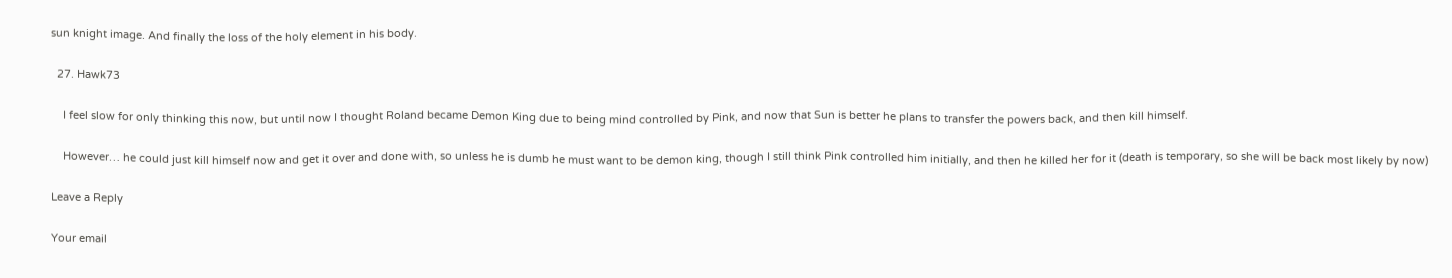sun knight image. And finally the loss of the holy element in his body.

  27. Hawk73

    I feel slow for only thinking this now, but until now I thought Roland became Demon King due to being mind controlled by Pink, and now that Sun is better he plans to transfer the powers back, and then kill himself.

    However… he could just kill himself now and get it over and done with, so unless he is dumb he must want to be demon king, though I still think Pink controlled him initially, and then he killed her for it (death is temporary, so she will be back most likely by now)

Leave a Reply

Your email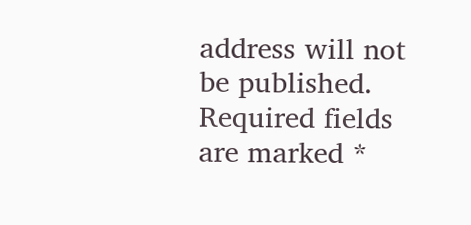address will not be published. Required fields are marked *